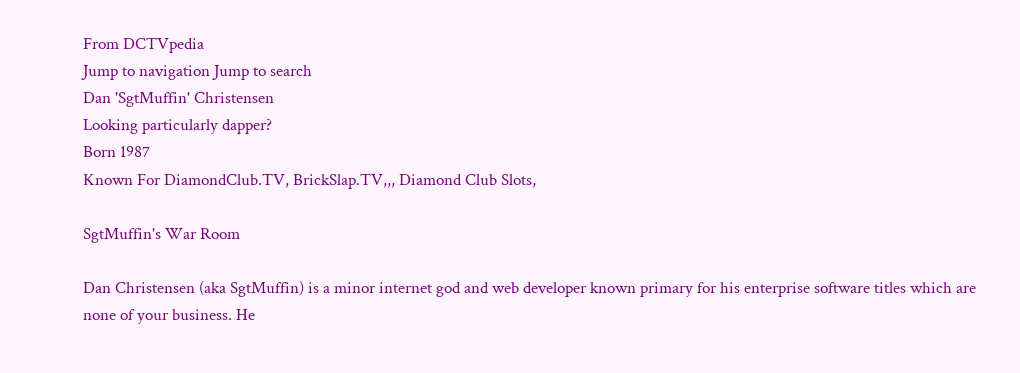From DCTVpedia
Jump to navigation Jump to search
Dan 'SgtMuffin' Christensen
Looking particularly dapper?
Born 1987
Known For DiamondClub.TV, BrickSlap.TV,,, Diamond Club Slots,

SgtMuffin's War Room

Dan Christensen (aka SgtMuffin) is a minor internet god and web developer known primary for his enterprise software titles which are none of your business. He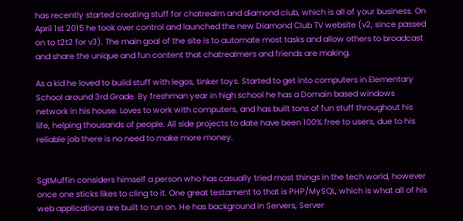has recently started creating stuff for chatrealm and diamond club, which is all of your business. On April 1st 2015 he took over control and launched the new Diamond Club TV website (v2, since passed on to t2t2 for v3). The main goal of the site is to automate most tasks and allow others to broadcast and share the unique and fun content that chatrealmers and friends are making.

As a kid he loved to build stuff with legos, tinker toys. Started to get into computers in Elementary School around 3rd Grade. By freshman year in high school he has a Domain based windows network in his house. Loves to work with computers, and has built tons of fun stuff throughout his life, helping thousands of people. All side projects to date have been 100% free to users, due to his reliable job there is no need to make more money.


SgtMuffin considers himself a person who has casually tried most things in the tech world, however once one sticks likes to cling to it. One great testament to that is PHP/MySQL, which is what all of his web applications are built to run on. He has background in Servers, Server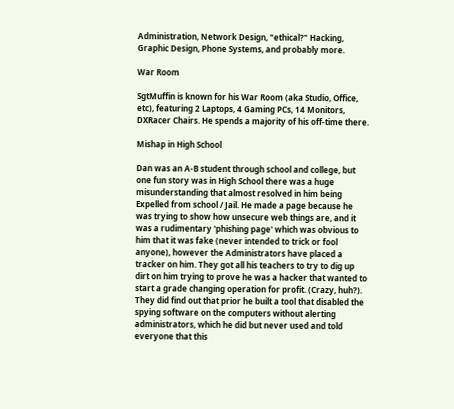Administration, Network Design, "ethical?" Hacking, Graphic Design, Phone Systems, and probably more.

War Room

SgtMuffin is known for his War Room (aka Studio, Office, etc), featuring 2 Laptops, 4 Gaming PCs, 14 Monitors, DXRacer Chairs. He spends a majority of his off-time there.

Mishap in High School

Dan was an A-B student through school and college, but one fun story was in High School there was a huge misunderstanding that almost resolved in him being Expelled from school / Jail. He made a page because he was trying to show how unsecure web things are, and it was a rudimentary 'phishing page' which was obvious to him that it was fake (never intended to trick or fool anyone), however the Administrators have placed a tracker on him. They got all his teachers to try to dig up dirt on him trying to prove he was a hacker that wanted to start a grade changing operation for profit. (Crazy, huh?). They did find out that prior he built a tool that disabled the spying software on the computers without alerting administrators, which he did but never used and told everyone that this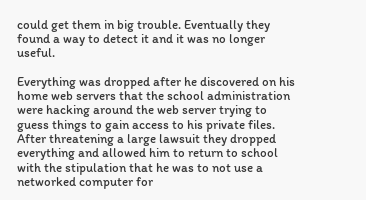could get them in big trouble. Eventually they found a way to detect it and it was no longer useful.

Everything was dropped after he discovered on his home web servers that the school administration were hacking around the web server trying to guess things to gain access to his private files. After threatening a large lawsuit they dropped everything and allowed him to return to school with the stipulation that he was to not use a networked computer for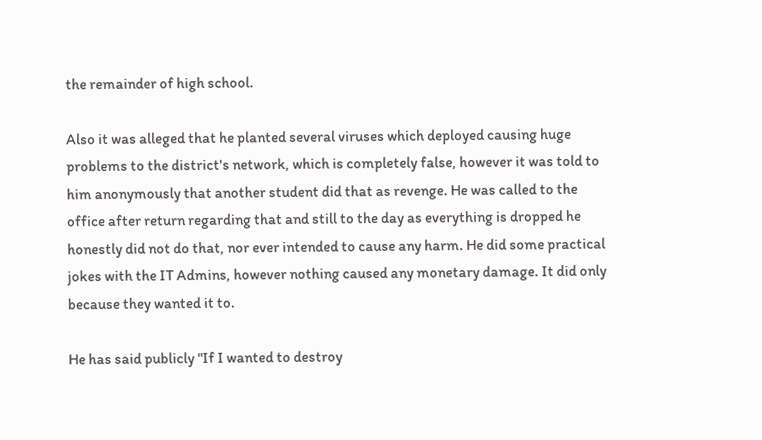the remainder of high school.

Also it was alleged that he planted several viruses which deployed causing huge problems to the district's network, which is completely false, however it was told to him anonymously that another student did that as revenge. He was called to the office after return regarding that and still to the day as everything is dropped he honestly did not do that, nor ever intended to cause any harm. He did some practical jokes with the IT Admins, however nothing caused any monetary damage. It did only because they wanted it to.

He has said publicly "If I wanted to destroy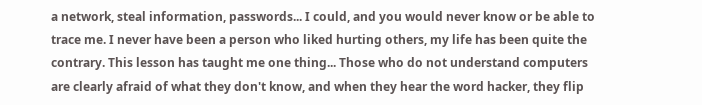a network, steal information, passwords... I could, and you would never know or be able to trace me. I never have been a person who liked hurting others, my life has been quite the contrary. This lesson has taught me one thing... Those who do not understand computers are clearly afraid of what they don't know, and when they hear the word hacker, they flip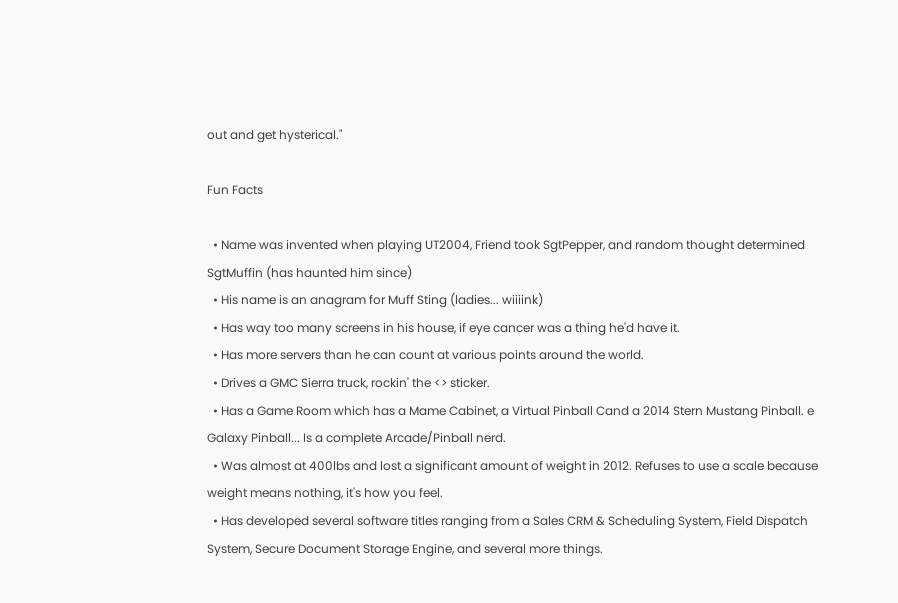out and get hysterical."

Fun Facts

  • Name was invented when playing UT2004, Friend took SgtPepper, and random thought determined SgtMuffin (has haunted him since)
  • His name is an anagram for Muff Sting (ladies... wiiiink)
  • Has way too many screens in his house, if eye cancer was a thing he'd have it.
  • Has more servers than he can count at various points around the world.
  • Drives a GMC Sierra truck, rockin' the <> sticker.
  • Has a Game Room which has a Mame Cabinet, a Virtual Pinball Cand a 2014 Stern Mustang Pinball. e Galaxy Pinball... Is a complete Arcade/Pinball nerd.
  • Was almost at 400lbs and lost a significant amount of weight in 2012. Refuses to use a scale because weight means nothing, it's how you feel.
  • Has developed several software titles ranging from a Sales CRM & Scheduling System, Field Dispatch System, Secure Document Storage Engine, and several more things.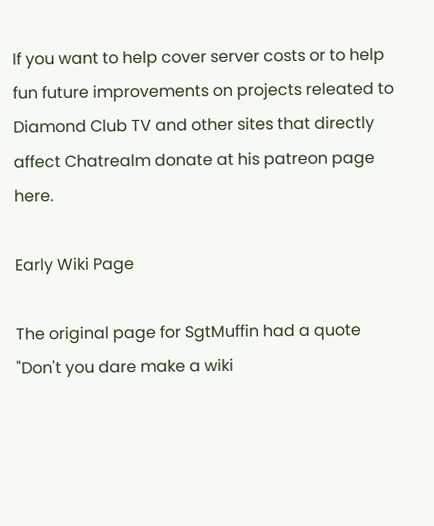If you want to help cover server costs or to help fun future improvements on projects releated to Diamond Club TV and other sites that directly affect Chatrealm donate at his patreon page here.

Early Wiki Page

The original page for SgtMuffin had a quote "Don't you dare make a wiki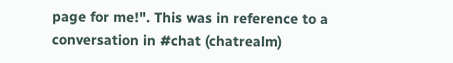page for me!". This was in reference to a conversation in #chat (chatrealm)